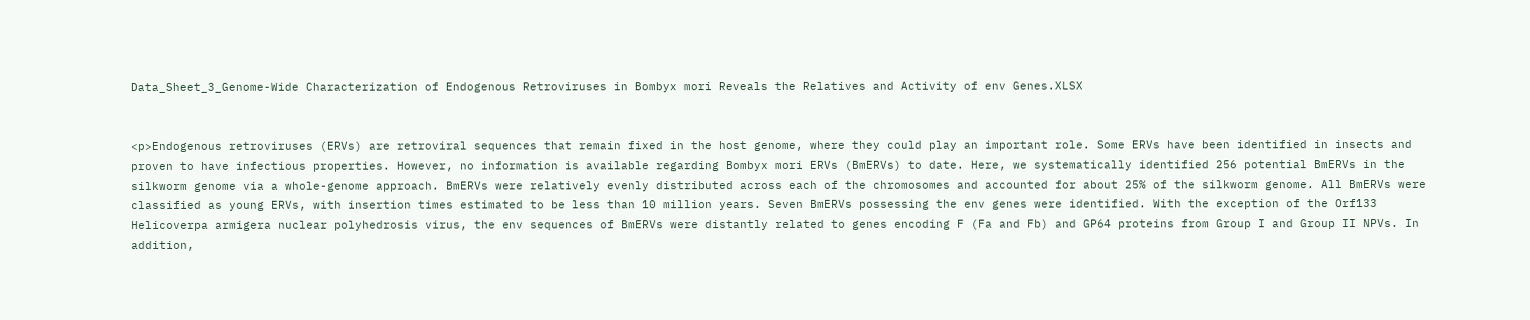Data_Sheet_3_Genome-Wide Characterization of Endogenous Retroviruses in Bombyx mori Reveals the Relatives and Activity of env Genes.XLSX


<p>Endogenous retroviruses (ERVs) are retroviral sequences that remain fixed in the host genome, where they could play an important role. Some ERVs have been identified in insects and proven to have infectious properties. However, no information is available regarding Bombyx mori ERVs (BmERVs) to date. Here, we systematically identified 256 potential BmERVs in the silkworm genome via a whole-genome approach. BmERVs were relatively evenly distributed across each of the chromosomes and accounted for about 25% of the silkworm genome. All BmERVs were classified as young ERVs, with insertion times estimated to be less than 10 million years. Seven BmERVs possessing the env genes were identified. With the exception of the Orf133 Helicoverpa armigera nuclear polyhedrosis virus, the env sequences of BmERVs were distantly related to genes encoding F (Fa and Fb) and GP64 proteins from Group I and Group II NPVs. In addition,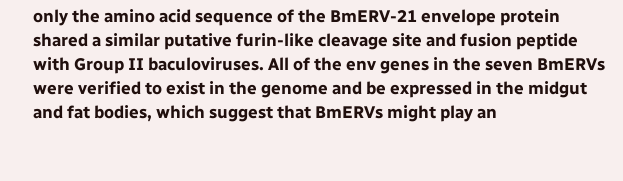only the amino acid sequence of the BmERV-21 envelope protein shared a similar putative furin-like cleavage site and fusion peptide with Group II baculoviruses. All of the env genes in the seven BmERVs were verified to exist in the genome and be expressed in the midgut and fat bodies, which suggest that BmERVs might play an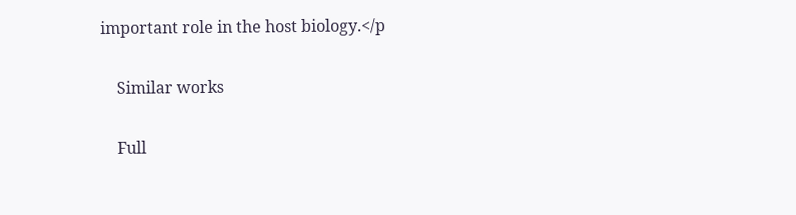important role in the host biology.</p

    Similar works

    Full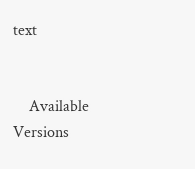text


    Available Versions